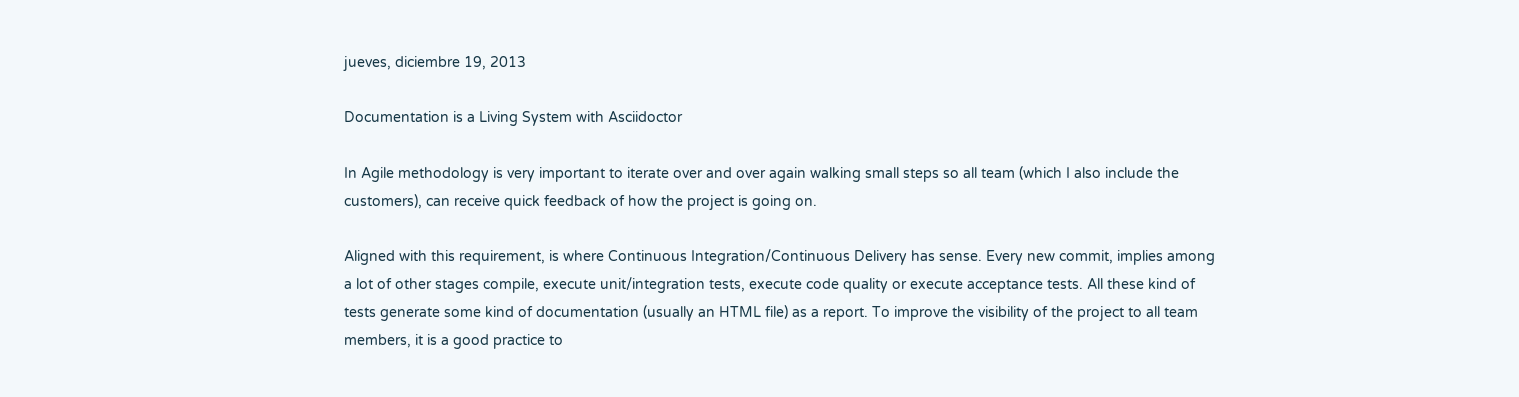jueves, diciembre 19, 2013

Documentation is a Living System with Asciidoctor

In Agile methodology is very important to iterate over and over again walking small steps so all team (which I also include the customers), can receive quick feedback of how the project is going on.

Aligned with this requirement, is where Continuous Integration/Continuous Delivery has sense. Every new commit, implies among a lot of other stages compile, execute unit/integration tests, execute code quality or execute acceptance tests. All these kind of tests generate some kind of documentation (usually an HTML file) as a report. To improve the visibility of the project to all team members, it is a good practice to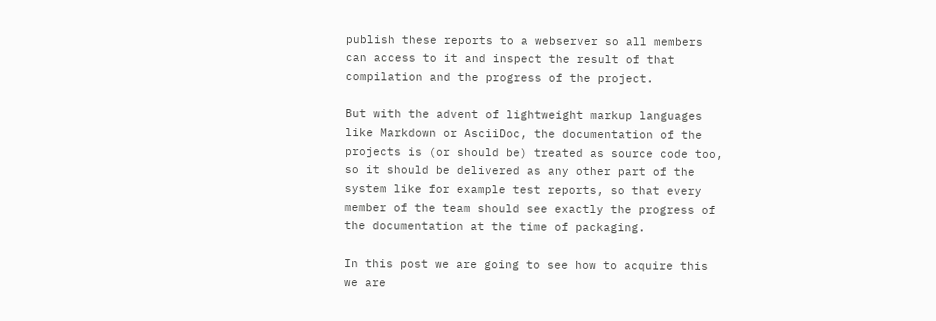publish these reports to a webserver so all members can access to it and inspect the result of that compilation and the progress of the project.

But with the advent of lightweight markup languages like Markdown or AsciiDoc, the documentation of the projects is (or should be) treated as source code too, so it should be delivered as any other part of the system like for example test reports, so that every member of the team should see exactly the progress of the documentation at the time of packaging.

In this post we are going to see how to acquire this we are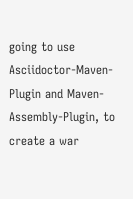going to use Asciidoctor-Maven-Plugin and Maven-Assembly-Plugin, to create a war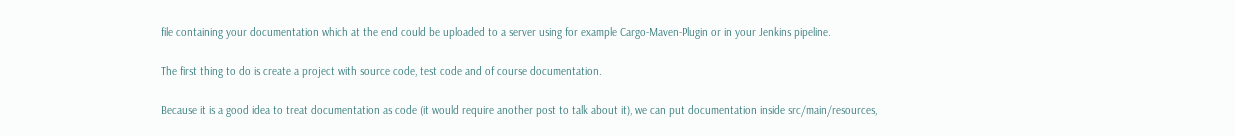file containing your documentation which at the end could be uploaded to a server using for example Cargo-Maven-Plugin or in your Jenkins pipeline.

The first thing to do is create a project with source code, test code and of course documentation.

Because it is a good idea to treat documentation as code (it would require another post to talk about it), we can put documentation inside src/main/resources,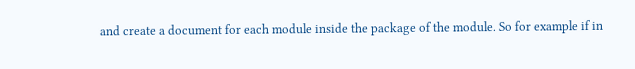and create a document for each module inside the package of the module. So for example if in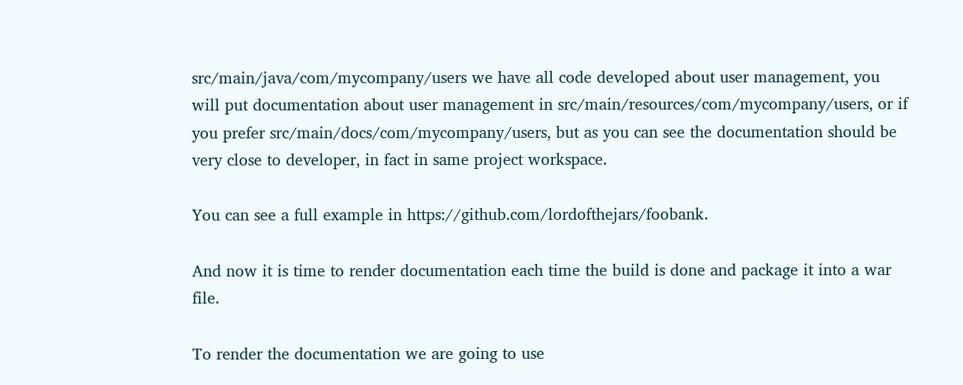src/main/java/com/mycompany/users we have all code developed about user management, you will put documentation about user management in src/main/resources/com/mycompany/users, or if you prefer src/main/docs/com/mycompany/users, but as you can see the documentation should be very close to developer, in fact in same project workspace.

You can see a full example in https://github.com/lordofthejars/foobank.

And now it is time to render documentation each time the build is done and package it into a war file.

To render the documentation we are going to use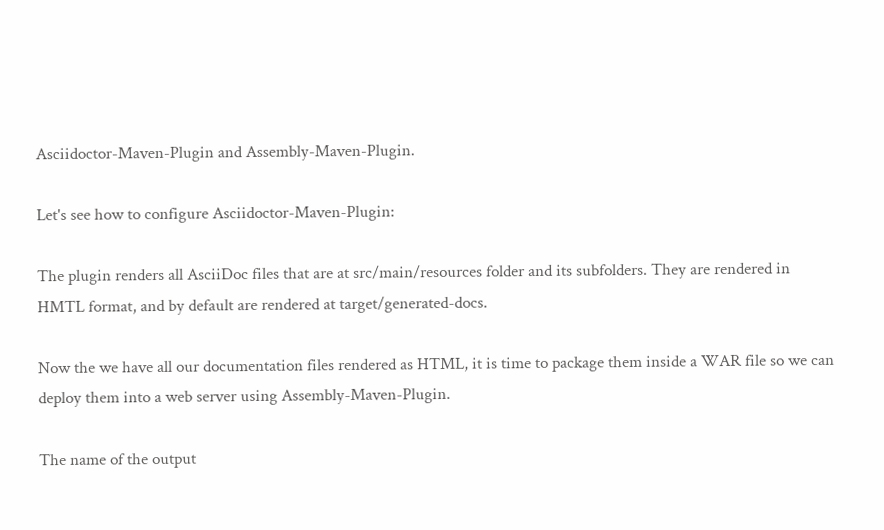Asciidoctor-Maven-Plugin and Assembly-Maven-Plugin.

Let's see how to configure Asciidoctor-Maven-Plugin:

The plugin renders all AsciiDoc files that are at src/main/resources folder and its subfolders. They are rendered in HMTL format, and by default are rendered at target/generated-docs.

Now the we have all our documentation files rendered as HTML, it is time to package them inside a WAR file so we can deploy them into a web server using Assembly-Maven-Plugin.

The name of the output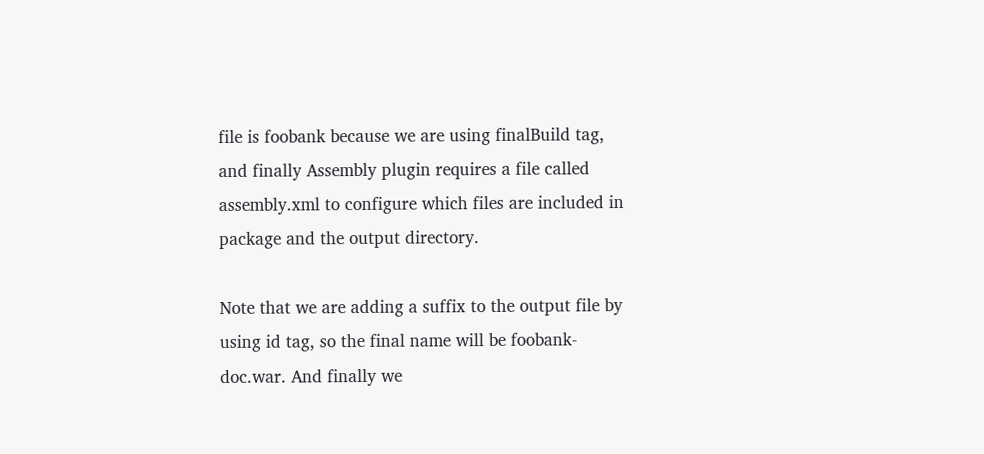file is foobank because we are using finalBuild tag, and finally Assembly plugin requires a file called assembly.xml to configure which files are included in package and the output directory.

Note that we are adding a suffix to the output file by using id tag, so the final name will be foobank-doc.war. And finally we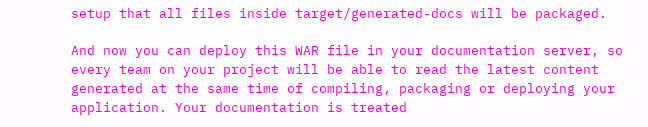setup that all files inside target/generated-docs will be packaged.

And now you can deploy this WAR file in your documentation server, so every team on your project will be able to read the latest content generated at the same time of compiling, packaging or deploying your application. Your documentation is treated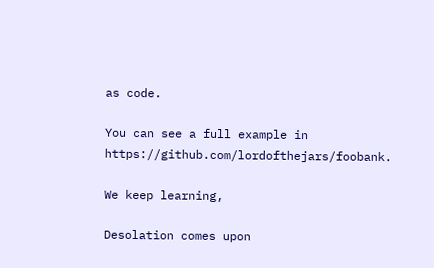as code.

You can see a full example in https://github.com/lordofthejars/foobank.

We keep learning,

Desolation comes upon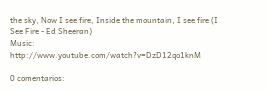the sky, Now I see fire, Inside the mountain, I see fire (I See Fire - Ed Sheeran)
Music: http://www.youtube.com/watch?v=DzD12qo1knM

0 comentarios: